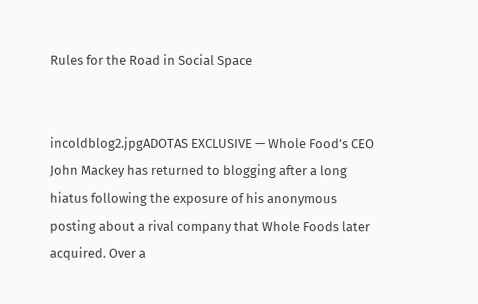Rules for the Road in Social Space


incoldblog2.jpgADOTAS EXCLUSIVE — Whole Food’s CEO John Mackey has returned to blogging after a long hiatus following the exposure of his anonymous posting about a rival company that Whole Foods later acquired. Over a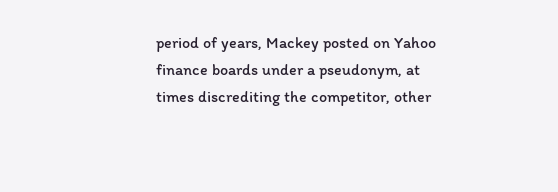period of years, Mackey posted on Yahoo finance boards under a pseudonym, at times discrediting the competitor, other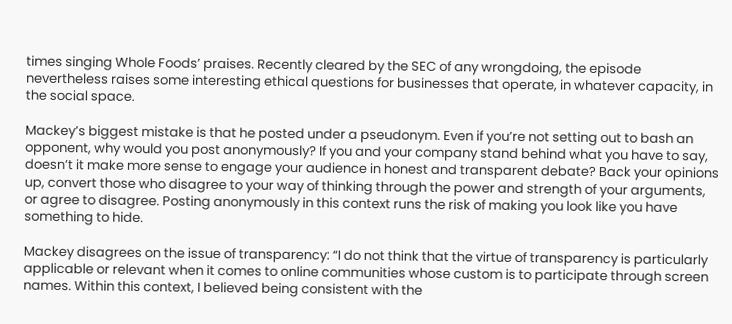times singing Whole Foods’ praises. Recently cleared by the SEC of any wrongdoing, the episode nevertheless raises some interesting ethical questions for businesses that operate, in whatever capacity, in the social space.

Mackey’s biggest mistake is that he posted under a pseudonym. Even if you’re not setting out to bash an opponent, why would you post anonymously? If you and your company stand behind what you have to say, doesn’t it make more sense to engage your audience in honest and transparent debate? Back your opinions up, convert those who disagree to your way of thinking through the power and strength of your arguments, or agree to disagree. Posting anonymously in this context runs the risk of making you look like you have something to hide.

Mackey disagrees on the issue of transparency: “I do not think that the virtue of transparency is particularly applicable or relevant when it comes to online communities whose custom is to participate through screen names. Within this context, I believed being consistent with the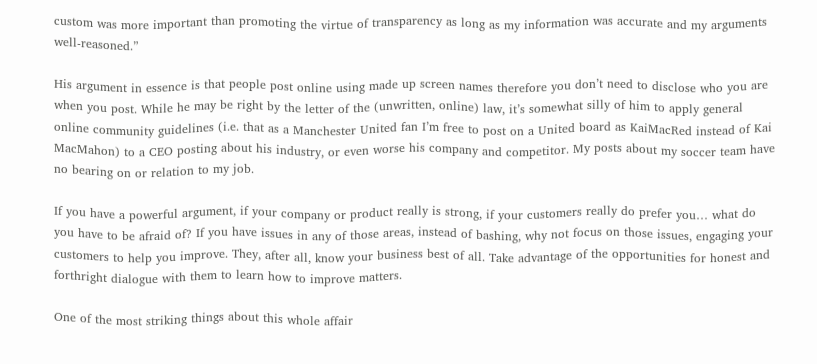custom was more important than promoting the virtue of transparency as long as my information was accurate and my arguments well-reasoned.”

His argument in essence is that people post online using made up screen names therefore you don’t need to disclose who you are when you post. While he may be right by the letter of the (unwritten, online) law, it’s somewhat silly of him to apply general online community guidelines (i.e. that as a Manchester United fan I’m free to post on a United board as KaiMacRed instead of Kai MacMahon) to a CEO posting about his industry, or even worse his company and competitor. My posts about my soccer team have no bearing on or relation to my job.

If you have a powerful argument, if your company or product really is strong, if your customers really do prefer you… what do you have to be afraid of? If you have issues in any of those areas, instead of bashing, why not focus on those issues, engaging your customers to help you improve. They, after all, know your business best of all. Take advantage of the opportunities for honest and forthright dialogue with them to learn how to improve matters.

One of the most striking things about this whole affair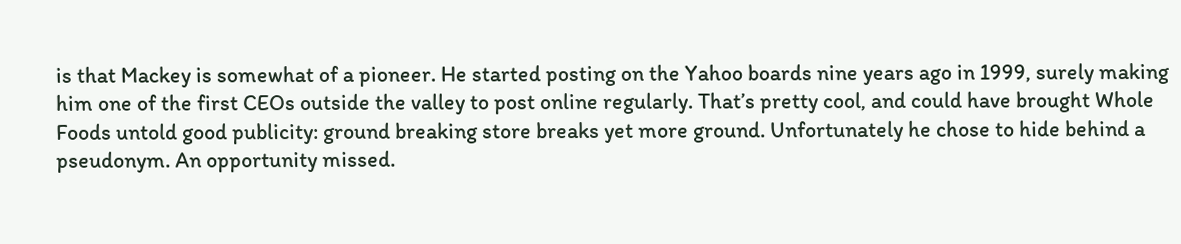is that Mackey is somewhat of a pioneer. He started posting on the Yahoo boards nine years ago in 1999, surely making him one of the first CEOs outside the valley to post online regularly. That’s pretty cool, and could have brought Whole Foods untold good publicity: ground breaking store breaks yet more ground. Unfortunately he chose to hide behind a pseudonym. An opportunity missed.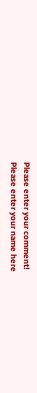Please enter your comment!
Please enter your name here